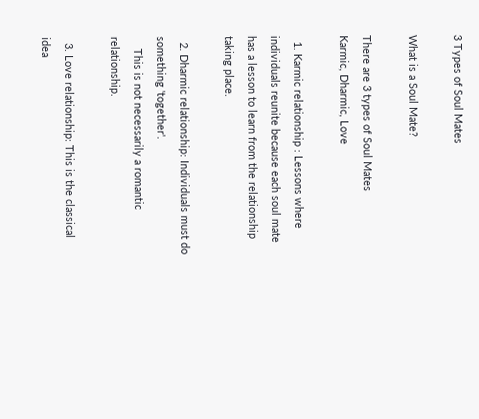3 Types of Soul Mates

What is a Soul Mate?

There are 3 types of Soul Mates
Karmic, Dharmic, Love

  1. Karmic relationship : Lessons where individuals reunite because each soul mate has a lesson to learn from the relationship taking place.

  2. Dharmic relationship: Individuals must do something 'together'.
    This is not necessarily a romantic relationship.

  3. Love relationship: This is the classical idea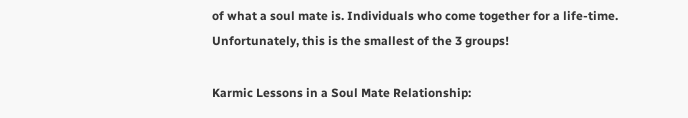of what a soul mate is. Individuals who come together for a life-time. Unfortunately, this is the smallest of the 3 groups!

Karmic Lessons in a Soul Mate Relationship: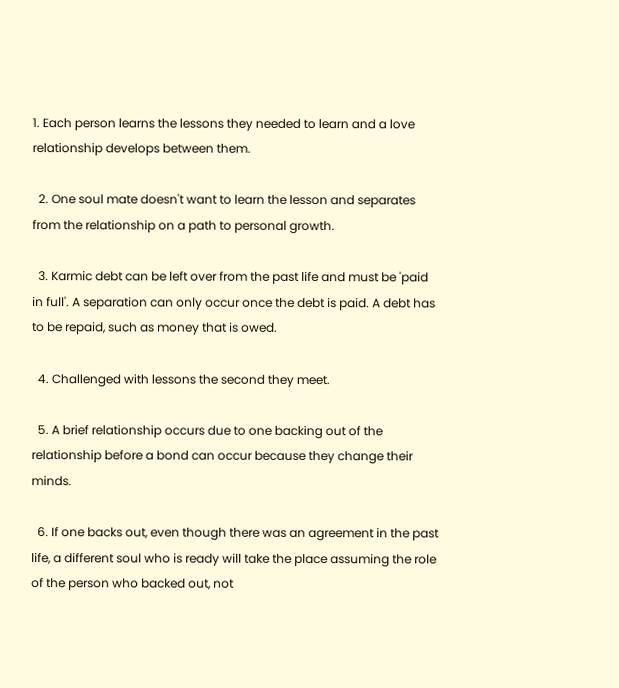1. Each person learns the lessons they needed to learn and a love relationship develops between them.

  2. One soul mate doesn't want to learn the lesson and separates from the relationship on a path to personal growth.

  3. Karmic debt can be left over from the past life and must be 'paid in full'. A separation can only occur once the debt is paid. A debt has to be repaid, such as money that is owed.

  4. Challenged with lessons the second they meet.

  5. A brief relationship occurs due to one backing out of the relationship before a bond can occur because they change their minds.

  6. If one backs out, even though there was an agreement in the past life, a different soul who is ready will take the place assuming the role of the person who backed out, not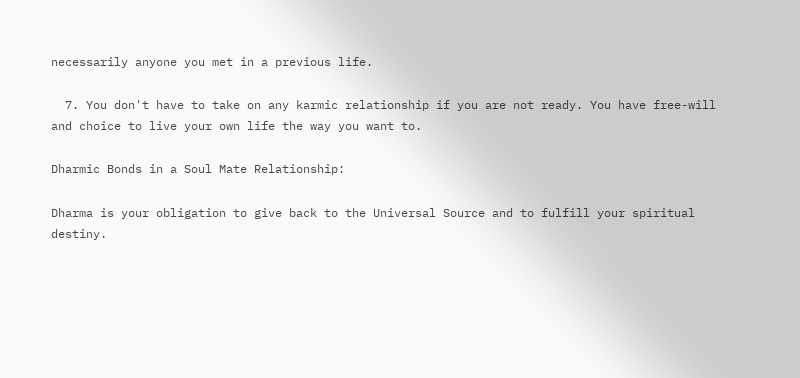necessarily anyone you met in a previous life.

  7. You don't have to take on any karmic relationship if you are not ready. You have free-will and choice to live your own life the way you want to.

Dharmic Bonds in a Soul Mate Relationship:

Dharma is your obligation to give back to the Universal Source and to fulfill your spiritual destiny.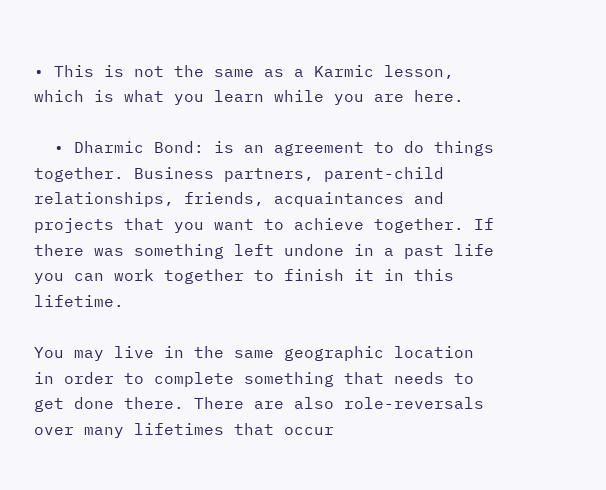• This is not the same as a Karmic lesson, which is what you learn while you are here.

  • Dharmic Bond: is an agreement to do things together. Business partners, parent-child relationships, friends, acquaintances and projects that you want to achieve together. If there was something left undone in a past life you can work together to finish it in this lifetime.

You may live in the same geographic location in order to complete something that needs to get done there. There are also role-reversals over many lifetimes that occur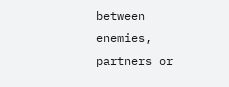between enemies, partners or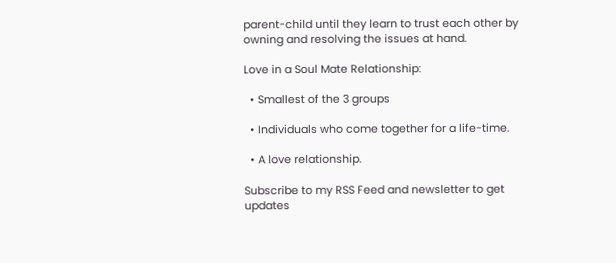parent-child until they learn to trust each other by owning and resolving the issues at hand.

Love in a Soul Mate Relationship:

  • Smallest of the 3 groups

  • Individuals who come together for a life-time.

  • A love relationship.

Subscribe to my RSS Feed and newsletter to get updates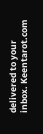delivered to your inbox. Keentarot.com